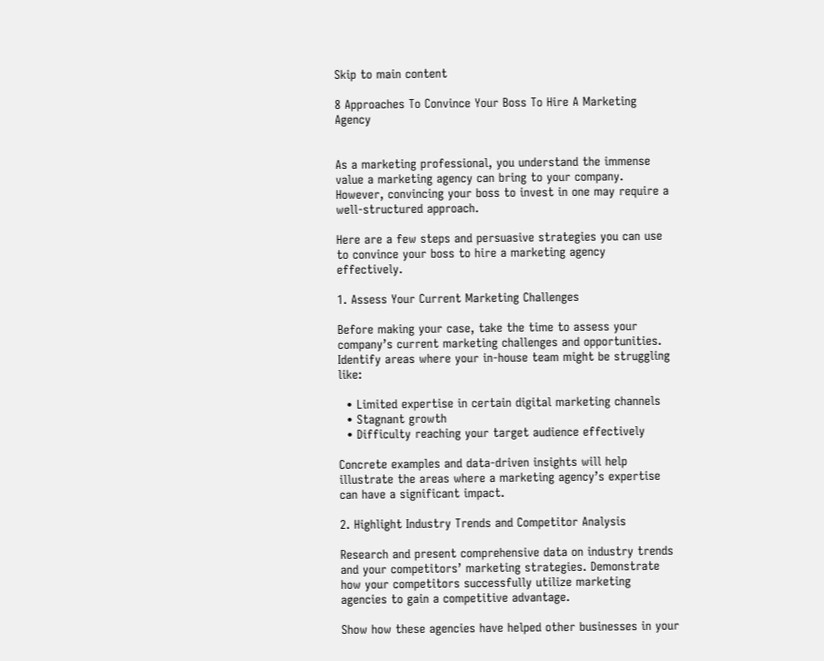Skip to main content

8 Approaches To Convince Your Boss To Hire A Marketing Agency


As a marketing professional, you understand the immense value a marketing agency can bring to your company. However, convincing your boss to invest in one may require a well-structured approach.

Here are a few steps and persuasive strategies you can use to convince your boss to hire a marketing agency effectively.

1. Assess Your Current Marketing Challenges

Before making your case, take the time to assess your company’s current marketing challenges and opportunities. Identify areas where your in-house team might be struggling like:

  • Limited expertise in certain digital marketing channels
  • Stagnant growth
  • Difficulty reaching your target audience effectively

Concrete examples and data-driven insights will help illustrate the areas where a marketing agency’s expertise can have a significant impact.

2. Highlight Industry Trends and Competitor Analysis

Research and present comprehensive data on industry trends and your competitors’ marketing strategies. Demonstrate how your competitors successfully utilize marketing agencies to gain a competitive advantage.

Show how these agencies have helped other businesses in your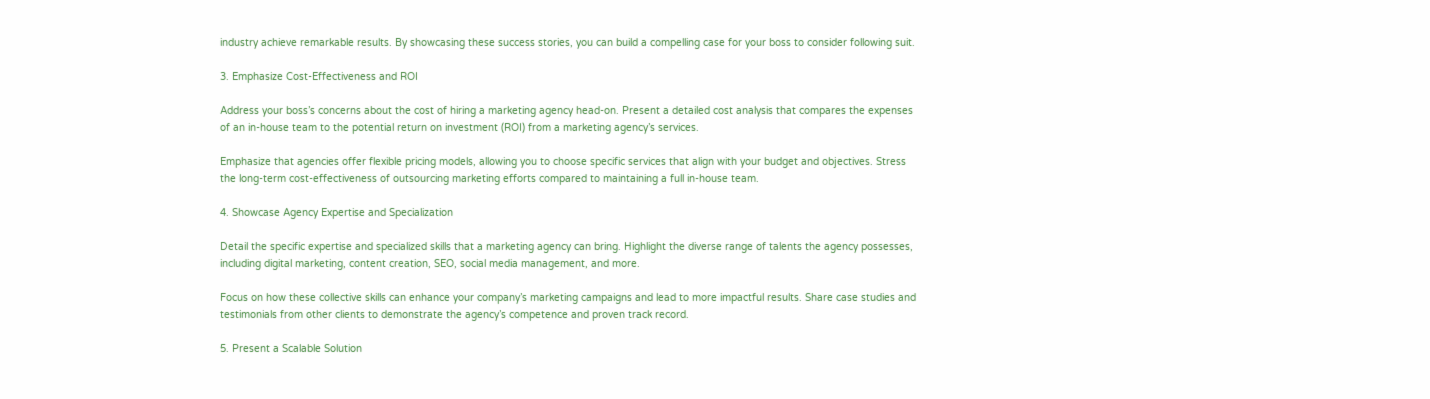industry achieve remarkable results. By showcasing these success stories, you can build a compelling case for your boss to consider following suit.

3. Emphasize Cost-Effectiveness and ROI

Address your boss’s concerns about the cost of hiring a marketing agency head-on. Present a detailed cost analysis that compares the expenses of an in-house team to the potential return on investment (ROI) from a marketing agency’s services.

Emphasize that agencies offer flexible pricing models, allowing you to choose specific services that align with your budget and objectives. Stress the long-term cost-effectiveness of outsourcing marketing efforts compared to maintaining a full in-house team.

4. Showcase Agency Expertise and Specialization

Detail the specific expertise and specialized skills that a marketing agency can bring. Highlight the diverse range of talents the agency possesses, including digital marketing, content creation, SEO, social media management, and more.

Focus on how these collective skills can enhance your company’s marketing campaigns and lead to more impactful results. Share case studies and testimonials from other clients to demonstrate the agency’s competence and proven track record.

5. Present a Scalable Solution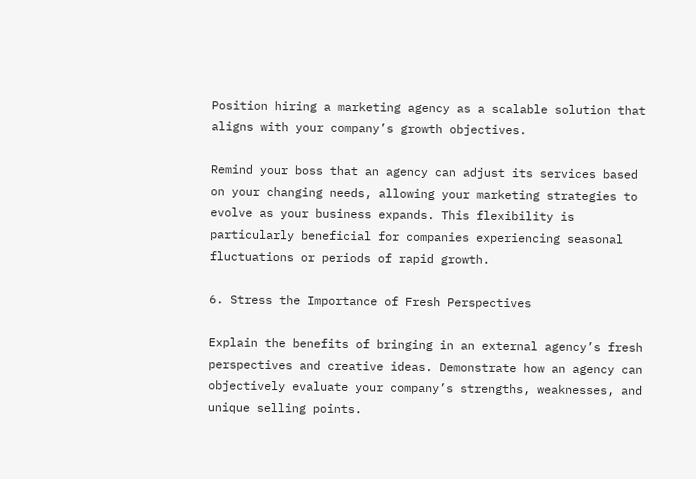Position hiring a marketing agency as a scalable solution that aligns with your company’s growth objectives.

Remind your boss that an agency can adjust its services based on your changing needs, allowing your marketing strategies to evolve as your business expands. This flexibility is particularly beneficial for companies experiencing seasonal fluctuations or periods of rapid growth.

6. Stress the Importance of Fresh Perspectives

Explain the benefits of bringing in an external agency’s fresh perspectives and creative ideas. Demonstrate how an agency can objectively evaluate your company’s strengths, weaknesses, and unique selling points.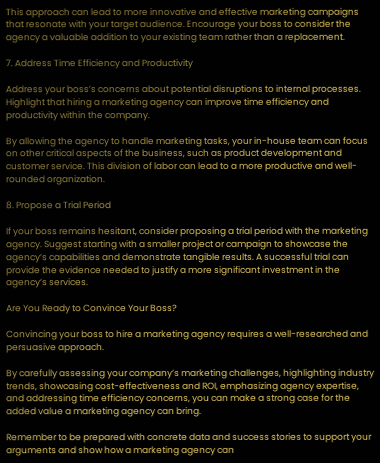This approach can lead to more innovative and effective marketing campaigns that resonate with your target audience. Encourage your boss to consider the agency a valuable addition to your existing team rather than a replacement.

7. Address Time Efficiency and Productivity

Address your boss’s concerns about potential disruptions to internal processes. Highlight that hiring a marketing agency can improve time efficiency and productivity within the company.

By allowing the agency to handle marketing tasks, your in-house team can focus on other critical aspects of the business, such as product development and customer service. This division of labor can lead to a more productive and well-rounded organization.

8. Propose a Trial Period

If your boss remains hesitant, consider proposing a trial period with the marketing agency. Suggest starting with a smaller project or campaign to showcase the agency’s capabilities and demonstrate tangible results. A successful trial can provide the evidence needed to justify a more significant investment in the agency’s services.

Are You Ready to Convince Your Boss?

Convincing your boss to hire a marketing agency requires a well-researched and persuasive approach.

By carefully assessing your company’s marketing challenges, highlighting industry trends, showcasing cost-effectiveness and ROI, emphasizing agency expertise, and addressing time efficiency concerns, you can make a strong case for the added value a marketing agency can bring.

Remember to be prepared with concrete data and success stories to support your arguments and show how a marketing agency can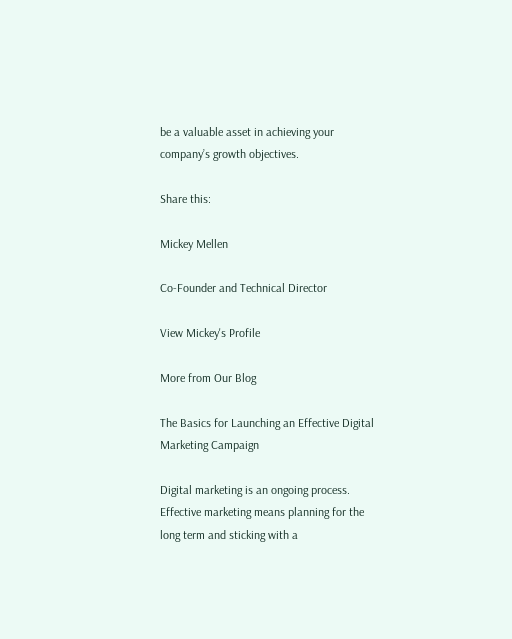be a valuable asset in achieving your company’s growth objectives.

Share this:

Mickey Mellen

Co-Founder and Technical Director

View Mickey's Profile

More from Our Blog

The Basics for Launching an Effective Digital Marketing Campaign

Digital marketing is an ongoing process. Effective marketing means planning for the long term and sticking with a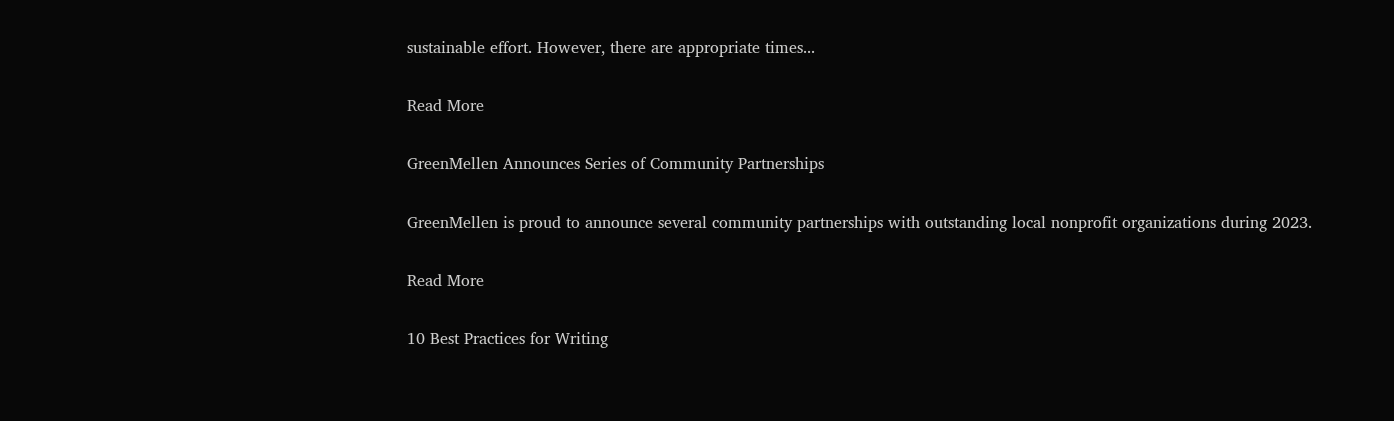sustainable effort. However, there are appropriate times...

Read More

GreenMellen Announces Series of Community Partnerships

GreenMellen is proud to announce several community partnerships with outstanding local nonprofit organizations during 2023.

Read More

10 Best Practices for Writing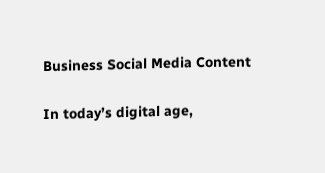Business Social Media Content

In today’s digital age,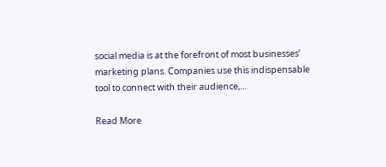social media is at the forefront of most businesses’ marketing plans. Companies use this indispensable tool to connect with their audience,…

Read More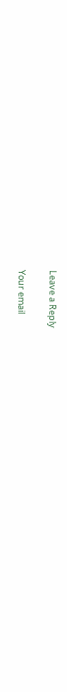Leave a Reply

Your email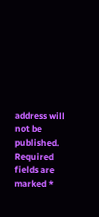address will not be published. Required fields are marked *